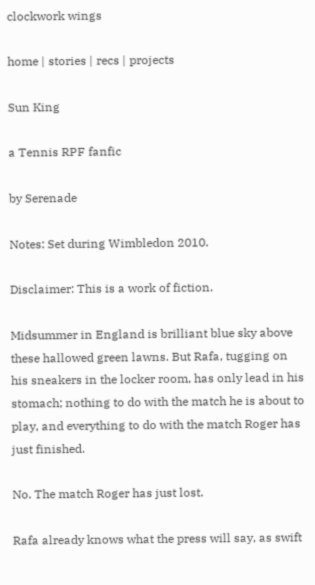clockwork wings

home | stories | recs | projects

Sun King

a Tennis RPF fanfic

by Serenade

Notes: Set during Wimbledon 2010.

Disclaimer: This is a work of fiction.

Midsummer in England is brilliant blue sky above these hallowed green lawns. But Rafa, tugging on his sneakers in the locker room, has only lead in his stomach; nothing to do with the match he is about to play, and everything to do with the match Roger has just finished.

No. The match Roger has just lost.

Rafa already knows what the press will say, as swift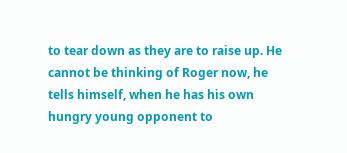to tear down as they are to raise up. He cannot be thinking of Roger now, he tells himself, when he has his own hungry young opponent to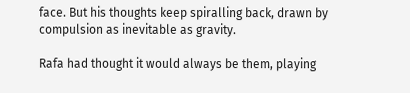face. But his thoughts keep spiralling back, drawn by compulsion as inevitable as gravity.

Rafa had thought it would always be them, playing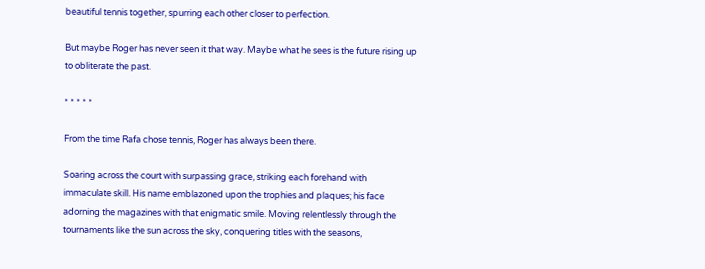beautiful tennis together, spurring each other closer to perfection.

But maybe Roger has never seen it that way. Maybe what he sees is the future rising up to obliterate the past.

* * * * *

From the time Rafa chose tennis, Roger has always been there.

Soaring across the court with surpassing grace, striking each forehand with immaculate skill. His name emblazoned upon the trophies and plaques; his face adorning the magazines with that enigmatic smile. Moving relentlessly through the tournaments like the sun across the sky, conquering titles with the seasons,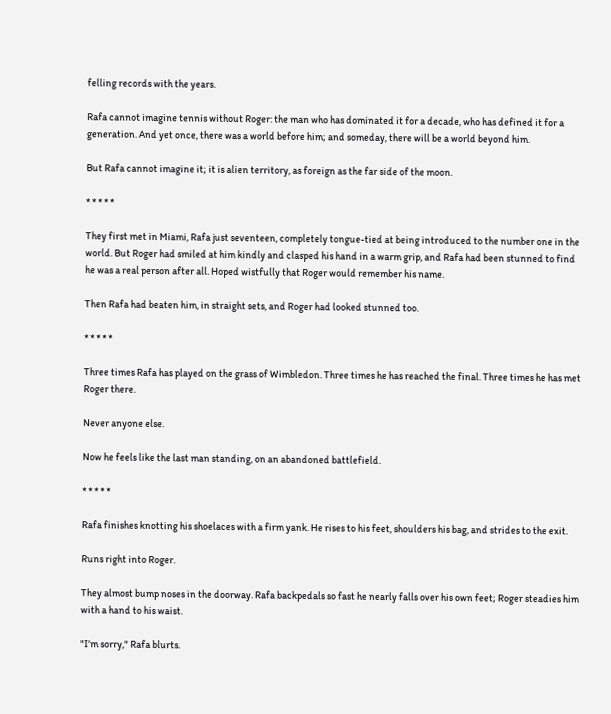felling records with the years.

Rafa cannot imagine tennis without Roger: the man who has dominated it for a decade, who has defined it for a generation. And yet once, there was a world before him; and someday, there will be a world beyond him.

But Rafa cannot imagine it; it is alien territory, as foreign as the far side of the moon.

* * * * *

They first met in Miami, Rafa just seventeen, completely tongue-tied at being introduced to the number one in the world. But Roger had smiled at him kindly and clasped his hand in a warm grip, and Rafa had been stunned to find he was a real person after all. Hoped wistfully that Roger would remember his name.

Then Rafa had beaten him, in straight sets, and Roger had looked stunned too.

* * * * *

Three times Rafa has played on the grass of Wimbledon. Three times he has reached the final. Three times he has met Roger there.

Never anyone else.

Now he feels like the last man standing, on an abandoned battlefield.

* * * * *

Rafa finishes knotting his shoelaces with a firm yank. He rises to his feet, shoulders his bag, and strides to the exit.

Runs right into Roger.

They almost bump noses in the doorway. Rafa backpedals so fast he nearly falls over his own feet; Roger steadies him with a hand to his waist.

"I'm sorry," Rafa blurts.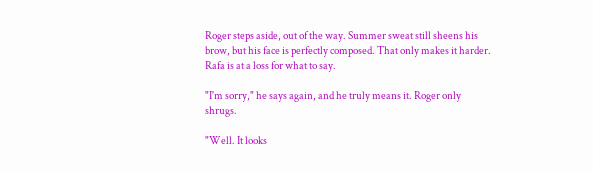Roger steps aside, out of the way. Summer sweat still sheens his brow, but his face is perfectly composed. That only makes it harder. Rafa is at a loss for what to say.

"I'm sorry," he says again, and he truly means it. Roger only shrugs.

"Well. It looks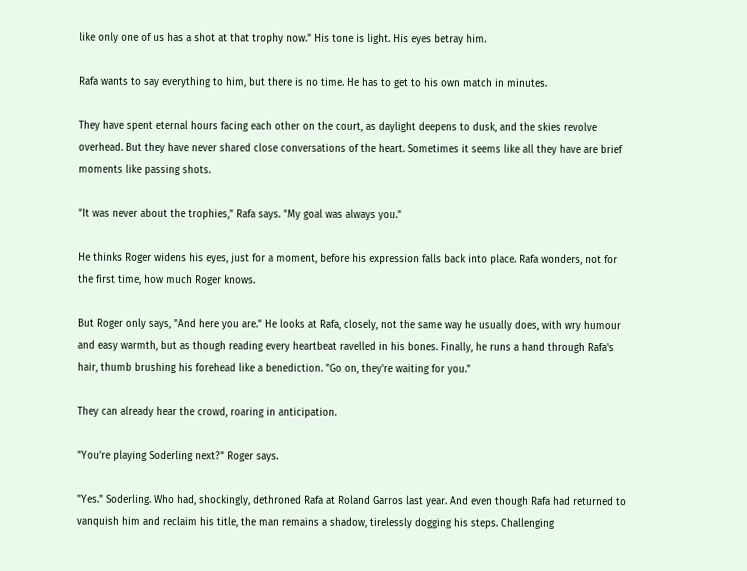like only one of us has a shot at that trophy now." His tone is light. His eyes betray him.

Rafa wants to say everything to him, but there is no time. He has to get to his own match in minutes.

They have spent eternal hours facing each other on the court, as daylight deepens to dusk, and the skies revolve overhead. But they have never shared close conversations of the heart. Sometimes it seems like all they have are brief moments like passing shots.

"It was never about the trophies," Rafa says. "My goal was always you."

He thinks Roger widens his eyes, just for a moment, before his expression falls back into place. Rafa wonders, not for the first time, how much Roger knows.

But Roger only says, "And here you are." He looks at Rafa, closely, not the same way he usually does, with wry humour and easy warmth, but as though reading every heartbeat ravelled in his bones. Finally, he runs a hand through Rafa's hair, thumb brushing his forehead like a benediction. "Go on, they're waiting for you."

They can already hear the crowd, roaring in anticipation.

"You're playing Soderling next?" Roger says.

"Yes." Soderling. Who had, shockingly, dethroned Rafa at Roland Garros last year. And even though Rafa had returned to vanquish him and reclaim his title, the man remains a shadow, tirelessly dogging his steps. Challenging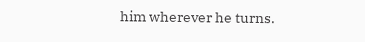him wherever he turns.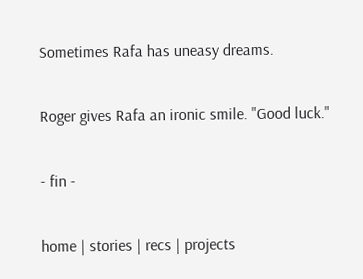Sometimes Rafa has uneasy dreams.

Roger gives Rafa an ironic smile. "Good luck."

- fin -

home | stories | recs | projects